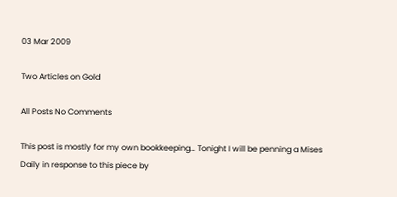03 Mar 2009

Two Articles on Gold

All Posts No Comments

This post is mostly for my own bookkeeping… Tonight I will be penning a Mises Daily in response to this piece by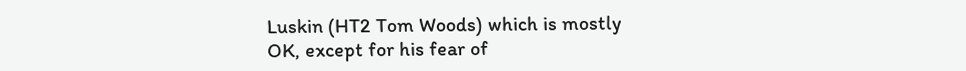Luskin (HT2 Tom Woods) which is mostly OK, except for his fear of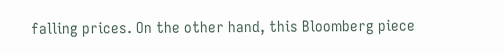falling prices. On the other hand, this Bloomberg piece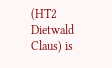(HT2 Dietwald Claus) is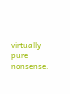virtually pure nonsense.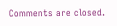Comments are closed.